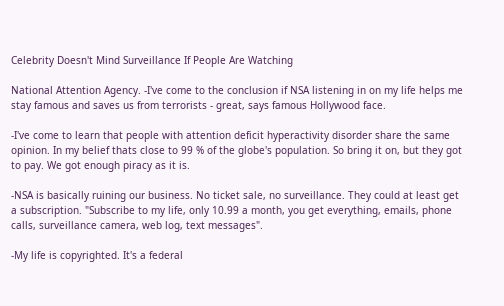Celebrity Doesn't Mind Surveillance If People Are Watching

National Attention Agency. -I've come to the conclusion if NSA listening in on my life helps me stay famous and saves us from terrorists - great, says famous Hollywood face.

-I've come to learn that people with attention deficit hyperactivity disorder share the same opinion. In my belief thats close to 99 % of the globe's population. So bring it on, but they got to pay. We got enough piracy as it is.

-NSA is basically ruining our business. No ticket sale, no surveillance. They could at least get a subscription. "Subscribe to my life, only 10.99 a month, you get everything, emails, phone calls, surveillance camera, web log, text messages".

-My life is copyrighted. It's a federal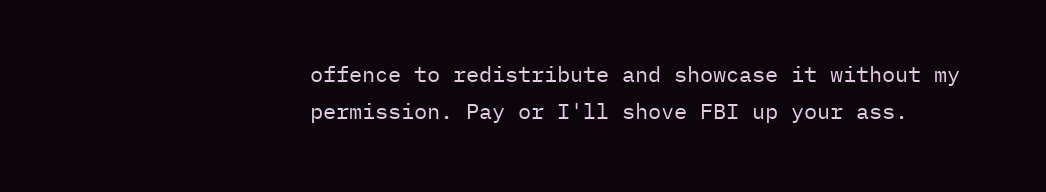offence to redistribute and showcase it without my permission. Pay or I'll shove FBI up your ass.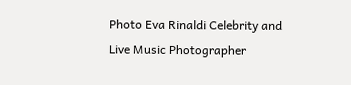Photo Eva Rinaldi Celebrity and Live Music Photographer